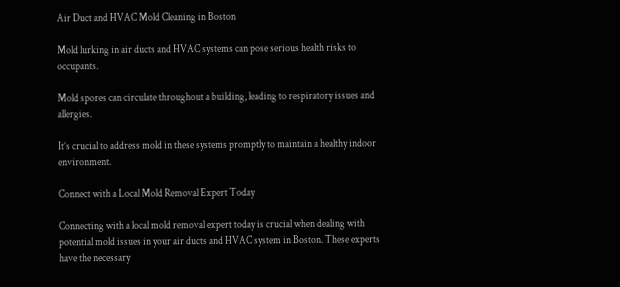Air Duct and HVAC Mold Cleaning in Boston

Mold lurking in air ducts and HVAC systems can pose serious health risks to occupants.

Mold spores can circulate throughout a building, leading to respiratory issues and allergies.

It’s crucial to address mold in these systems promptly to maintain a healthy indoor environment.

Connect with a Local Mold Removal Expert Today

Connecting with a local mold removal expert today is crucial when dealing with potential mold issues in your air ducts and HVAC system in Boston. These experts have the necessary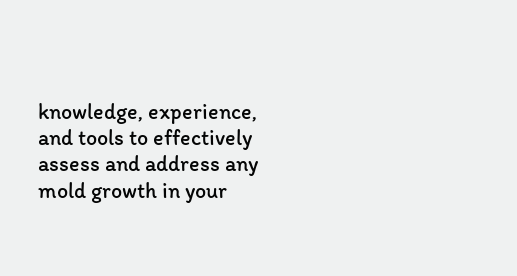knowledge, experience, and tools to effectively assess and address any mold growth in your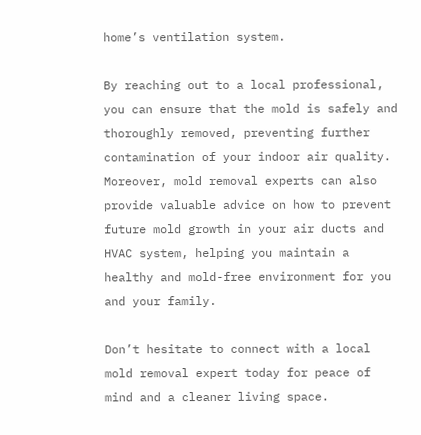home’s ventilation system.

By reaching out to a local professional, you can ensure that the mold is safely and thoroughly removed, preventing further contamination of your indoor air quality. Moreover, mold removal experts can also provide valuable advice on how to prevent future mold growth in your air ducts and HVAC system, helping you maintain a healthy and mold-free environment for you and your family.

Don’t hesitate to connect with a local mold removal expert today for peace of mind and a cleaner living space.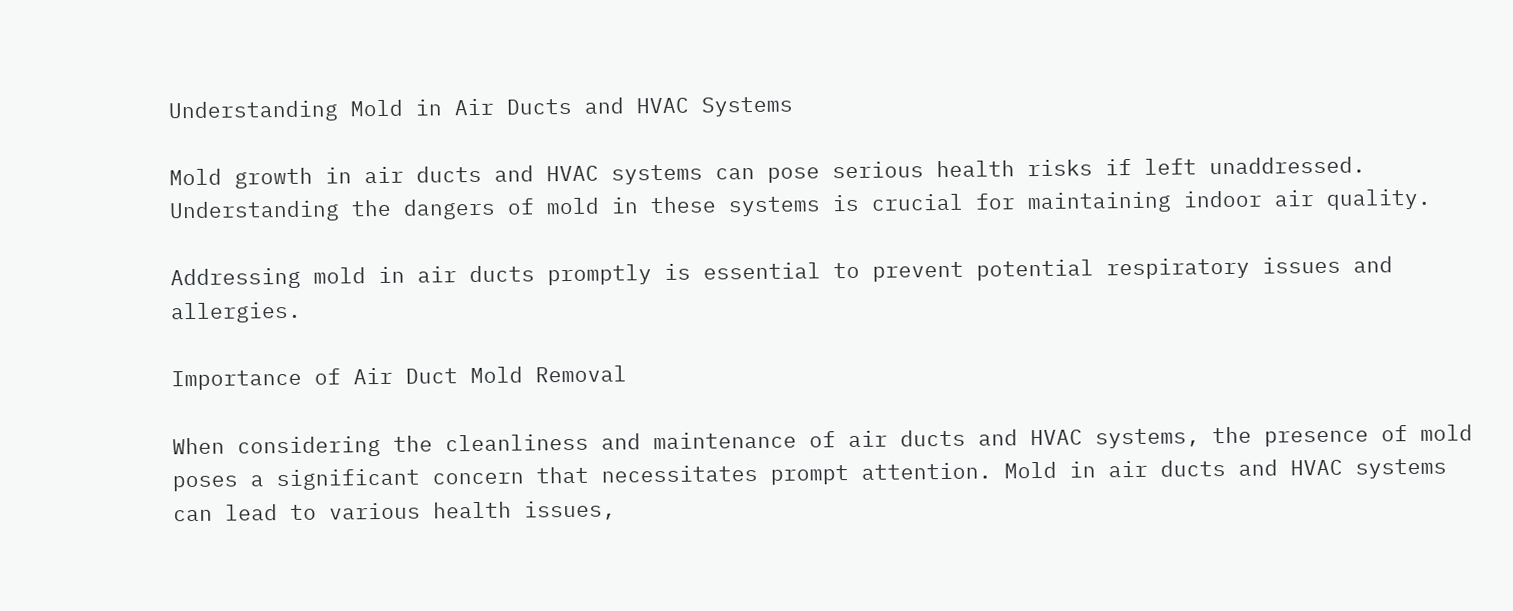Understanding Mold in Air Ducts and HVAC Systems

Mold growth in air ducts and HVAC systems can pose serious health risks if left unaddressed. Understanding the dangers of mold in these systems is crucial for maintaining indoor air quality.

Addressing mold in air ducts promptly is essential to prevent potential respiratory issues and allergies.

Importance of Air Duct Mold Removal

When considering the cleanliness and maintenance of air ducts and HVAC systems, the presence of mold poses a significant concern that necessitates prompt attention. Mold in air ducts and HVAC systems can lead to various health issues,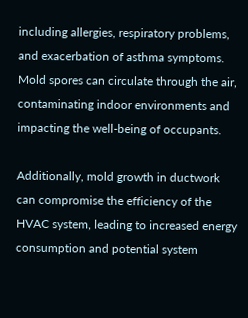including allergies, respiratory problems, and exacerbation of asthma symptoms. Mold spores can circulate through the air, contaminating indoor environments and impacting the well-being of occupants.

Additionally, mold growth in ductwork can compromise the efficiency of the HVAC system, leading to increased energy consumption and potential system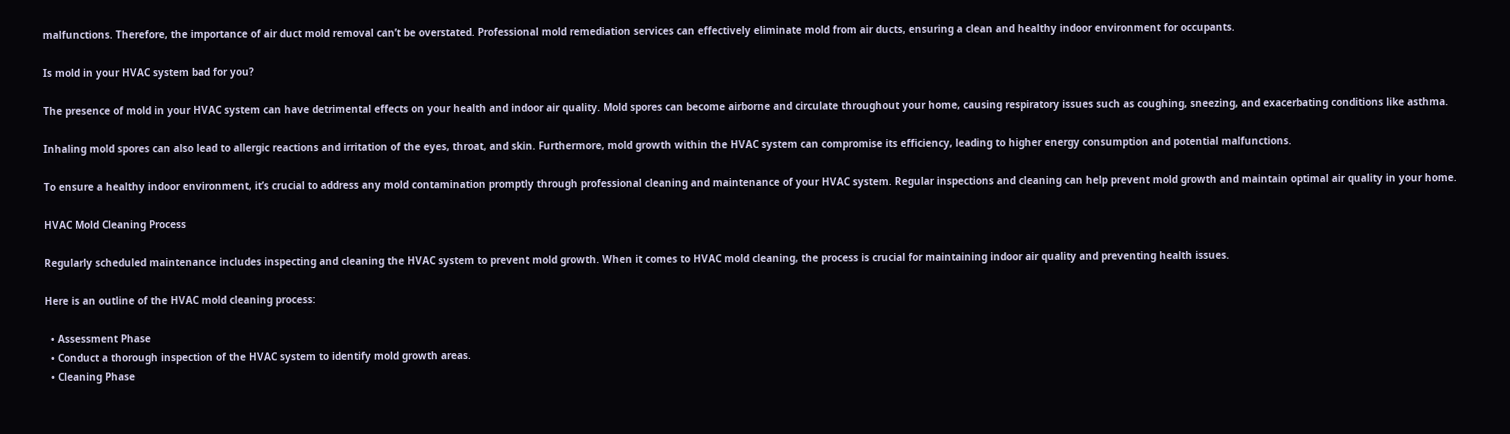malfunctions. Therefore, the importance of air duct mold removal can’t be overstated. Professional mold remediation services can effectively eliminate mold from air ducts, ensuring a clean and healthy indoor environment for occupants.

Is mold in your HVAC system bad for you?

The presence of mold in your HVAC system can have detrimental effects on your health and indoor air quality. Mold spores can become airborne and circulate throughout your home, causing respiratory issues such as coughing, sneezing, and exacerbating conditions like asthma.

Inhaling mold spores can also lead to allergic reactions and irritation of the eyes, throat, and skin. Furthermore, mold growth within the HVAC system can compromise its efficiency, leading to higher energy consumption and potential malfunctions.

To ensure a healthy indoor environment, it’s crucial to address any mold contamination promptly through professional cleaning and maintenance of your HVAC system. Regular inspections and cleaning can help prevent mold growth and maintain optimal air quality in your home.

HVAC Mold Cleaning Process

Regularly scheduled maintenance includes inspecting and cleaning the HVAC system to prevent mold growth. When it comes to HVAC mold cleaning, the process is crucial for maintaining indoor air quality and preventing health issues.

Here is an outline of the HVAC mold cleaning process:

  • Assessment Phase
  • Conduct a thorough inspection of the HVAC system to identify mold growth areas.
  • Cleaning Phase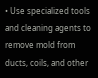• Use specialized tools and cleaning agents to remove mold from ducts, coils, and other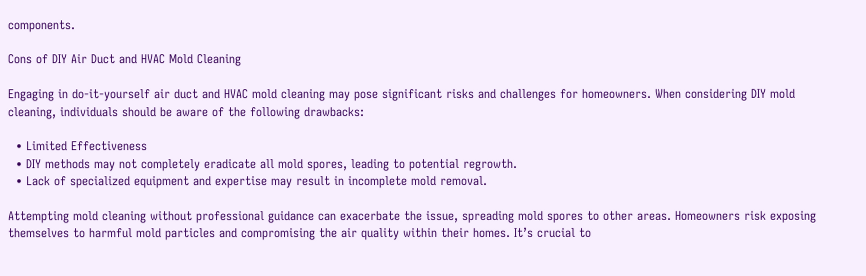components.

Cons of DIY Air Duct and HVAC Mold Cleaning

Engaging in do-it-yourself air duct and HVAC mold cleaning may pose significant risks and challenges for homeowners. When considering DIY mold cleaning, individuals should be aware of the following drawbacks:

  • Limited Effectiveness
  • DIY methods may not completely eradicate all mold spores, leading to potential regrowth.
  • Lack of specialized equipment and expertise may result in incomplete mold removal.

Attempting mold cleaning without professional guidance can exacerbate the issue, spreading mold spores to other areas. Homeowners risk exposing themselves to harmful mold particles and compromising the air quality within their homes. It’s crucial to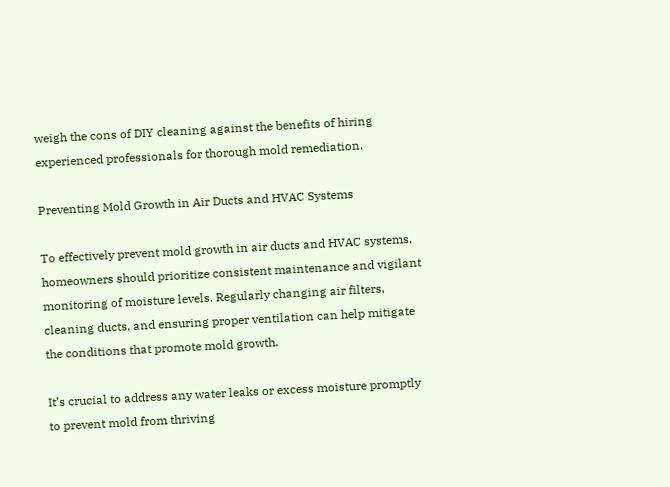weigh the cons of DIY cleaning against the benefits of hiring experienced professionals for thorough mold remediation.

Preventing Mold Growth in Air Ducts and HVAC Systems

To effectively prevent mold growth in air ducts and HVAC systems, homeowners should prioritize consistent maintenance and vigilant monitoring of moisture levels. Regularly changing air filters, cleaning ducts, and ensuring proper ventilation can help mitigate the conditions that promote mold growth.

It’s crucial to address any water leaks or excess moisture promptly to prevent mold from thriving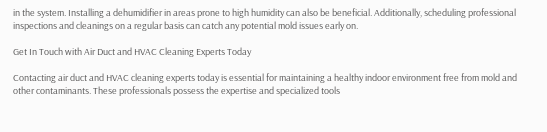in the system. Installing a dehumidifier in areas prone to high humidity can also be beneficial. Additionally, scheduling professional inspections and cleanings on a regular basis can catch any potential mold issues early on.

Get In Touch with Air Duct and HVAC Cleaning Experts Today

Contacting air duct and HVAC cleaning experts today is essential for maintaining a healthy indoor environment free from mold and other contaminants. These professionals possess the expertise and specialized tools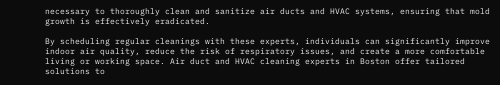necessary to thoroughly clean and sanitize air ducts and HVAC systems, ensuring that mold growth is effectively eradicated.

By scheduling regular cleanings with these experts, individuals can significantly improve indoor air quality, reduce the risk of respiratory issues, and create a more comfortable living or working space. Air duct and HVAC cleaning experts in Boston offer tailored solutions to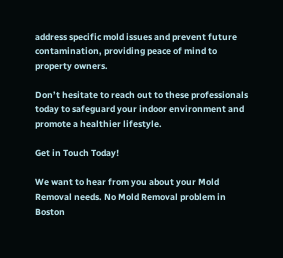address specific mold issues and prevent future contamination, providing peace of mind to property owners.

Don’t hesitate to reach out to these professionals today to safeguard your indoor environment and promote a healthier lifestyle.

Get in Touch Today!

We want to hear from you about your Mold Removal needs. No Mold Removal problem in Boston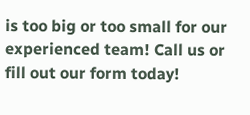is too big or too small for our experienced team! Call us or fill out our form today!